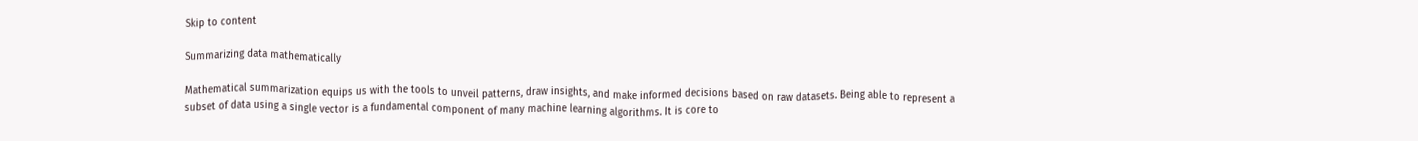Skip to content

Summarizing data mathematically

Mathematical summarization equips us with the tools to unveil patterns, draw insights, and make informed decisions based on raw datasets. Being able to represent a subset of data using a single vector is a fundamental component of many machine learning algorithms. It is core to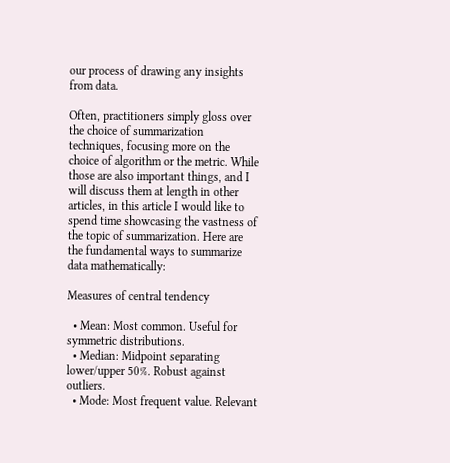our process of drawing any insights from data.

Often, practitioners simply gloss over the choice of summarization techniques, focusing more on the choice of algorithm or the metric. While those are also important things, and I will discuss them at length in other articles, in this article I would like to spend time showcasing the vastness of the topic of summarization. Here are the fundamental ways to summarize data mathematically:

Measures of central tendency

  • Mean: Most common. Useful for symmetric distributions.
  • Median: Midpoint separating lower/upper 50%. Robust against outliers.
  • Mode: Most frequent value. Relevant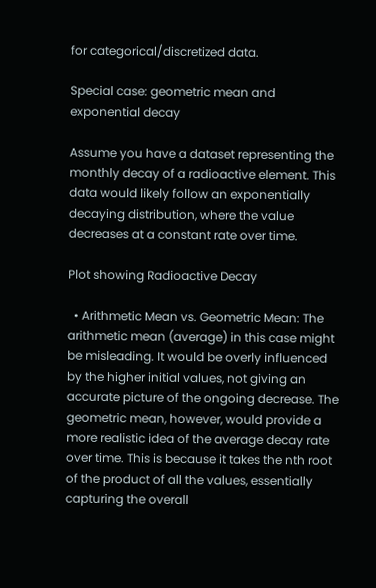for categorical/discretized data.

Special case: geometric mean and exponential decay

Assume you have a dataset representing the monthly decay of a radioactive element. This data would likely follow an exponentially decaying distribution, where the value decreases at a constant rate over time.

Plot showing Radioactive Decay

  • Arithmetic Mean vs. Geometric Mean: The arithmetic mean (average) in this case might be misleading. It would be overly influenced by the higher initial values, not giving an accurate picture of the ongoing decrease. The geometric mean, however, would provide a more realistic idea of the average decay rate over time. This is because it takes the nth root of the product of all the values, essentially capturing the overall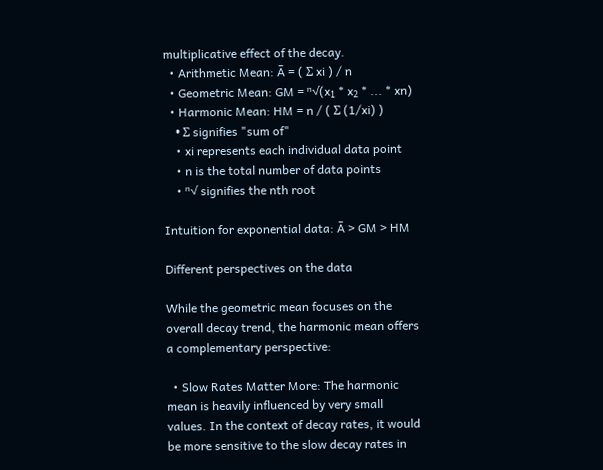multiplicative effect of the decay.
  • Arithmetic Mean: Ā = ( Σ xi ) / n
  • Geometric Mean: GM = ⁿ√(x₁ * x₂ * ... * xn)
  • Harmonic Mean: HM = n / ( Σ (1/xi) )
    • Σ signifies "sum of"
    • xi represents each individual data point
    • n is the total number of data points
    • ⁿ√ signifies the nth root

Intuition for exponential data: Ā > GM > HM

Different perspectives on the data

While the geometric mean focuses on the overall decay trend, the harmonic mean offers a complementary perspective:

  • Slow Rates Matter More: The harmonic mean is heavily influenced by very small values. In the context of decay rates, it would be more sensitive to the slow decay rates in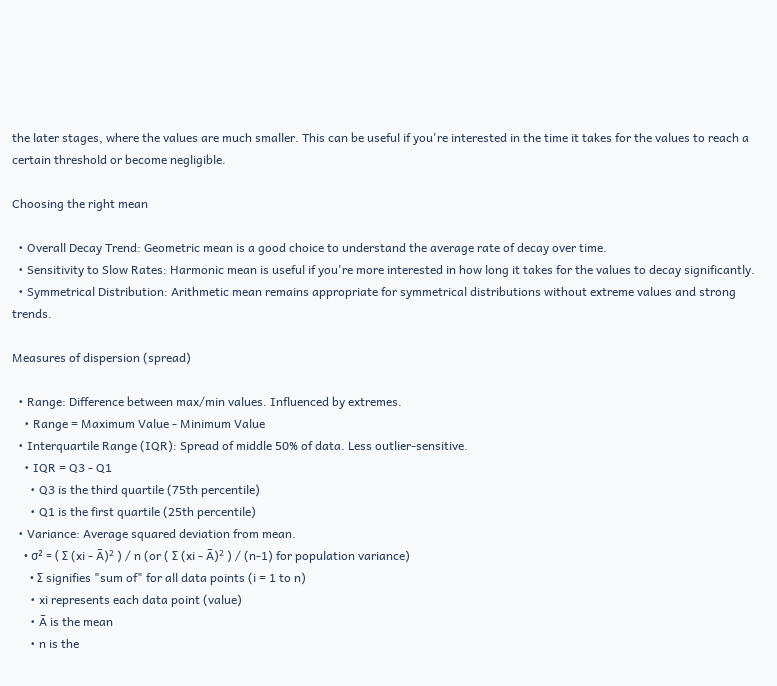the later stages, where the values are much smaller. This can be useful if you're interested in the time it takes for the values to reach a certain threshold or become negligible.

Choosing the right mean

  • Overall Decay Trend: Geometric mean is a good choice to understand the average rate of decay over time.
  • Sensitivity to Slow Rates: Harmonic mean is useful if you're more interested in how long it takes for the values to decay significantly.
  • Symmetrical Distribution: Arithmetic mean remains appropriate for symmetrical distributions without extreme values and strong trends.

Measures of dispersion (spread)

  • Range: Difference between max/min values. Influenced by extremes.
    • Range = Maximum Value - Minimum Value
  • Interquartile Range (IQR): Spread of middle 50% of data. Less outlier-sensitive.
    • IQR = Q3 - Q1
      • Q3 is the third quartile (75th percentile)
      • Q1 is the first quartile (25th percentile)
  • Variance: Average squared deviation from mean.
    • σ² = ( Σ (xi - Ā)² ) / n (or ( Σ (xi - Ā)² ) / (n-1) for population variance)
      • Σ signifies "sum of" for all data points (i = 1 to n)
      • xi represents each data point (value)
      • Ā is the mean
      • n is the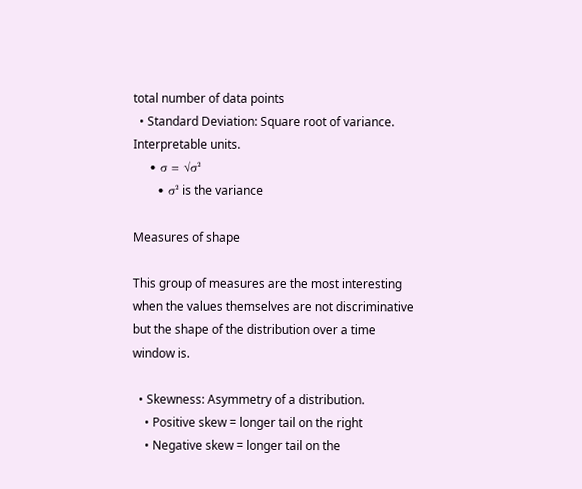total number of data points
  • Standard Deviation: Square root of variance. Interpretable units.
    • σ = √σ²
      • σ² is the variance

Measures of shape

This group of measures are the most interesting when the values themselves are not discriminative but the shape of the distribution over a time window is.

  • Skewness: Asymmetry of a distribution.
    • Positive skew = longer tail on the right
    • Negative skew = longer tail on the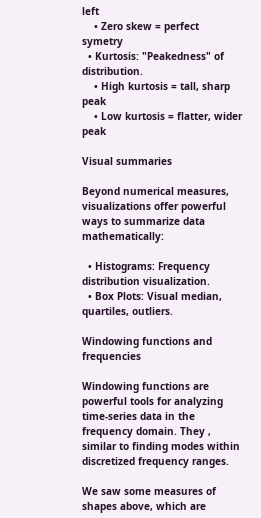left
    • Zero skew = perfect symetry
  • Kurtosis: "Peakedness" of distribution.
    • High kurtosis = tall, sharp peak
    • Low kurtosis = flatter, wider peak

Visual summaries

Beyond numerical measures, visualizations offer powerful ways to summarize data mathematically:

  • Histograms: Frequency distribution visualization.
  • Box Plots: Visual median, quartiles, outliers.

Windowing functions and frequencies

Windowing functions are powerful tools for analyzing time-series data in the frequency domain. They , similar to finding modes within discretized frequency ranges.

We saw some measures of shapes above, which are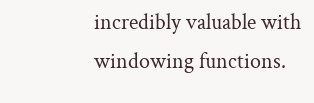incredibly valuable with windowing functions.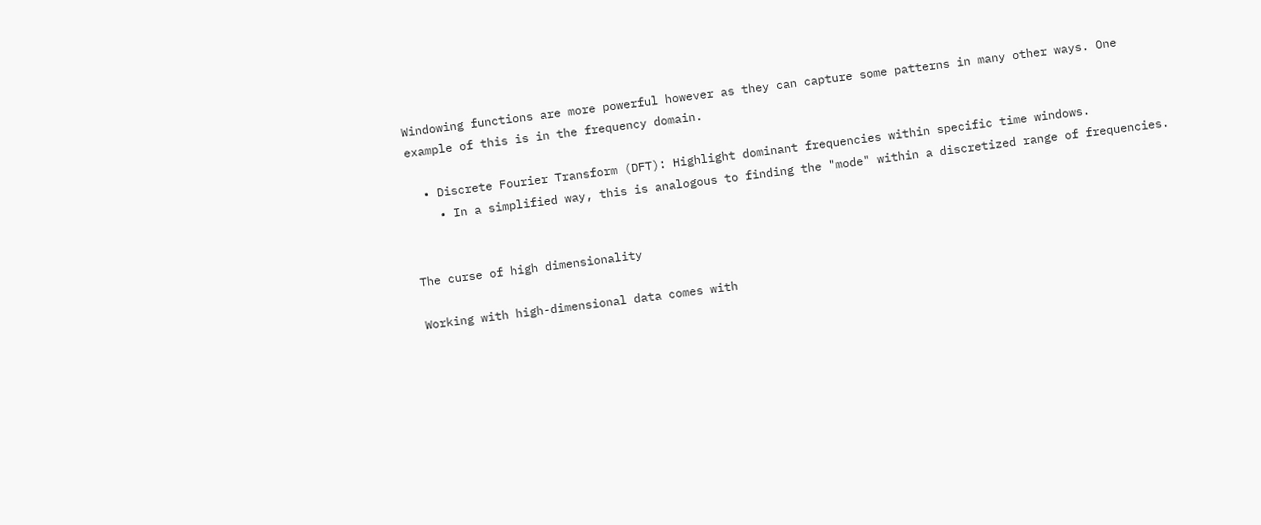Windowing functions are more powerful however as they can capture some patterns in many other ways. One example of this is in the frequency domain.

  • Discrete Fourier Transform (DFT): Highlight dominant frequencies within specific time windows.
    • In a simplified way, this is analogous to finding the "mode" within a discretized range of frequencies.


The curse of high dimensionality

Working with high-dimensional data comes with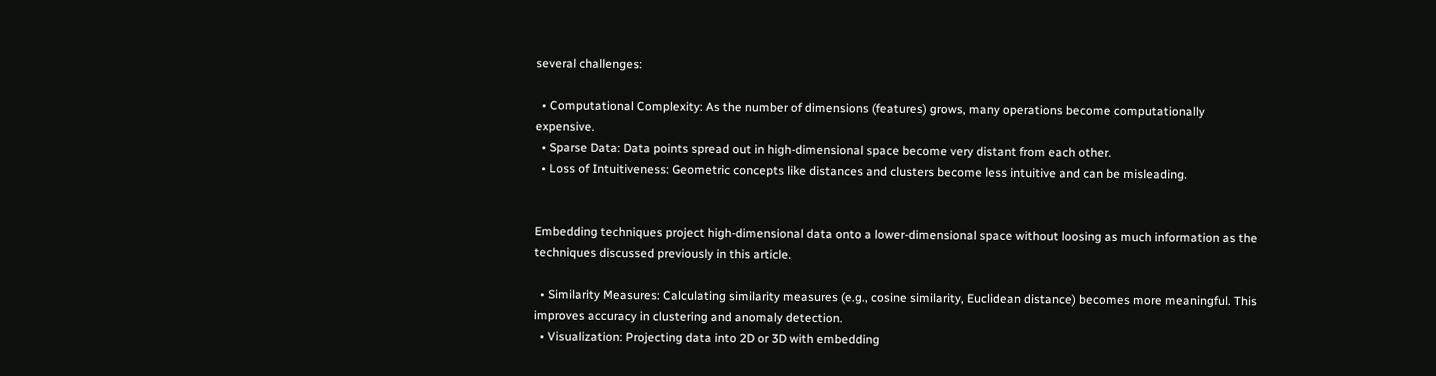several challenges:

  • Computational Complexity: As the number of dimensions (features) grows, many operations become computationally expensive.
  • Sparse Data: Data points spread out in high-dimensional space become very distant from each other.
  • Loss of Intuitiveness: Geometric concepts like distances and clusters become less intuitive and can be misleading.


Embedding techniques project high-dimensional data onto a lower-dimensional space without loosing as much information as the techniques discussed previously in this article.

  • Similarity Measures: Calculating similarity measures (e.g., cosine similarity, Euclidean distance) becomes more meaningful. This improves accuracy in clustering and anomaly detection.
  • Visualization: Projecting data into 2D or 3D with embedding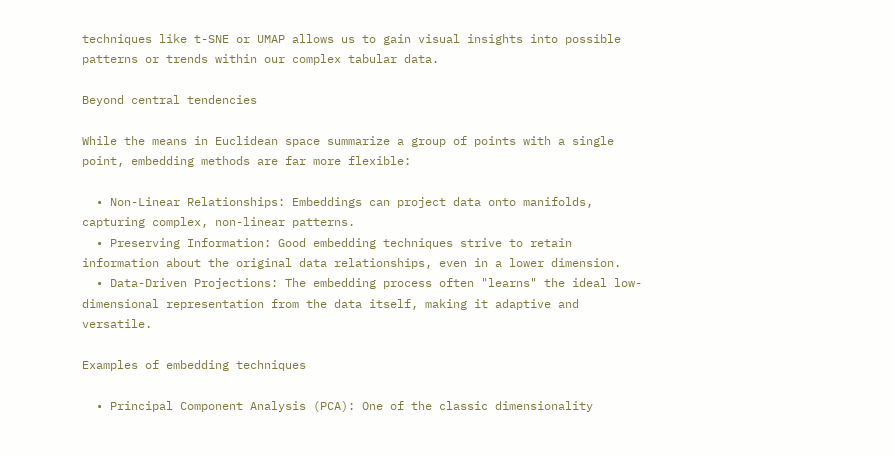techniques like t-SNE or UMAP allows us to gain visual insights into possible patterns or trends within our complex tabular data.

Beyond central tendencies

While the means in Euclidean space summarize a group of points with a single point, embedding methods are far more flexible:

  • Non-Linear Relationships: Embeddings can project data onto manifolds, capturing complex, non-linear patterns.
  • Preserving Information: Good embedding techniques strive to retain information about the original data relationships, even in a lower dimension.
  • Data-Driven Projections: The embedding process often "learns" the ideal low-dimensional representation from the data itself, making it adaptive and versatile.

Examples of embedding techniques

  • Principal Component Analysis (PCA): One of the classic dimensionality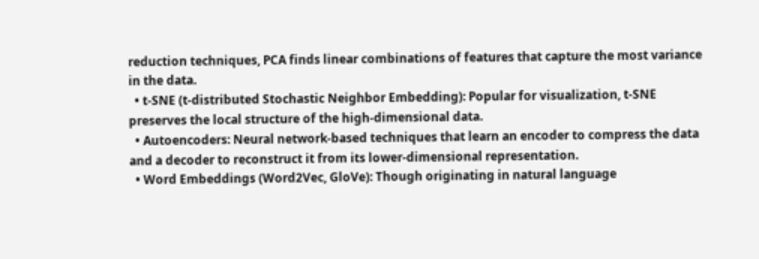reduction techniques, PCA finds linear combinations of features that capture the most variance in the data.
  • t-SNE (t-distributed Stochastic Neighbor Embedding): Popular for visualization, t-SNE preserves the local structure of the high-dimensional data.
  • Autoencoders: Neural network-based techniques that learn an encoder to compress the data and a decoder to reconstruct it from its lower-dimensional representation.
  • Word Embeddings (Word2Vec, GloVe): Though originating in natural language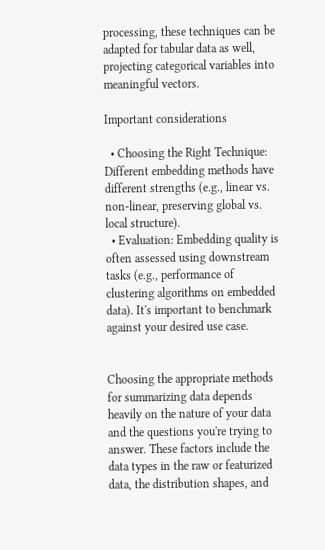processing, these techniques can be adapted for tabular data as well, projecting categorical variables into meaningful vectors.

Important considerations

  • Choosing the Right Technique: Different embedding methods have different strengths (e.g., linear vs. non-linear, preserving global vs. local structure).
  • Evaluation: Embedding quality is often assessed using downstream tasks (e.g., performance of clustering algorithms on embedded data). It's important to benchmark against your desired use case.


Choosing the appropriate methods for summarizing data depends heavily on the nature of your data and the questions you're trying to answer. These factors include the data types in the raw or featurized data, the distribution shapes, and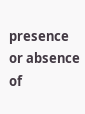presence or absence of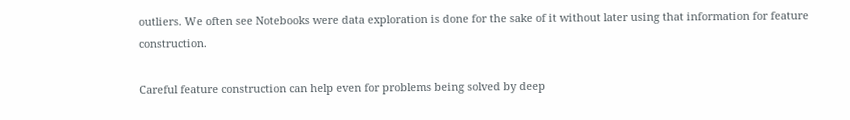outliers. We often see Notebooks were data exploration is done for the sake of it without later using that information for feature construction.

Careful feature construction can help even for problems being solved by deep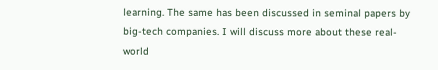learning. The same has been discussed in seminal papers by big-tech companies. I will discuss more about these real-world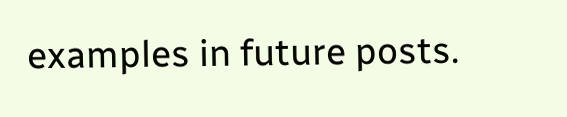examples in future posts.